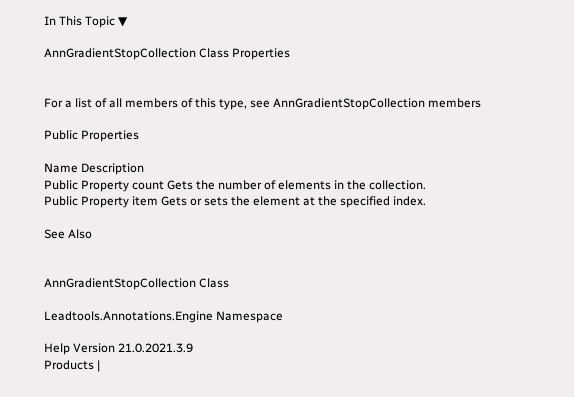In This Topic ▼

AnnGradientStopCollection Class Properties


For a list of all members of this type, see AnnGradientStopCollection members

Public Properties

Name Description
Public Property count Gets the number of elements in the collection.
Public Property item Gets or sets the element at the specified index.

See Also


AnnGradientStopCollection Class

Leadtools.Annotations.Engine Namespace

Help Version 21.0.2021.3.9
Products |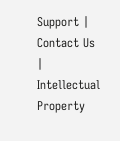Support | Contact Us | Intellectual Property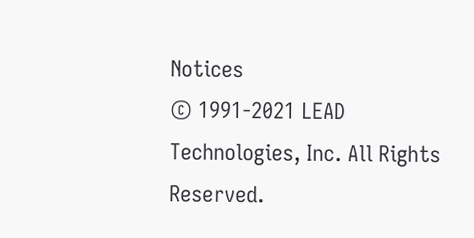Notices
© 1991-2021 LEAD Technologies, Inc. All Rights Reserved.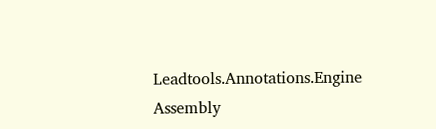Leadtools.Annotations.Engine Assembly